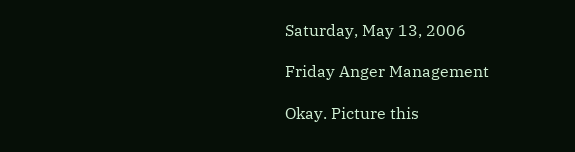Saturday, May 13, 2006

Friday Anger Management

Okay. Picture this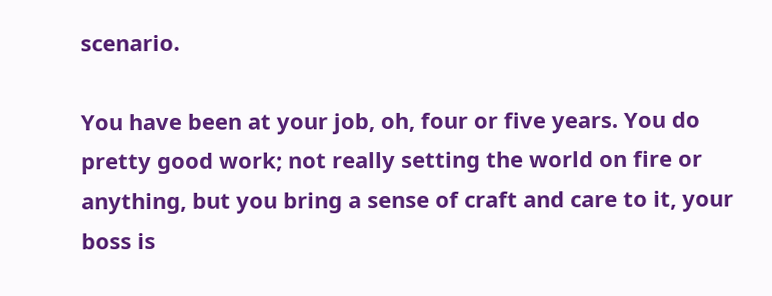scenario.

You have been at your job, oh, four or five years. You do pretty good work; not really setting the world on fire or anything, but you bring a sense of craft and care to it, your boss is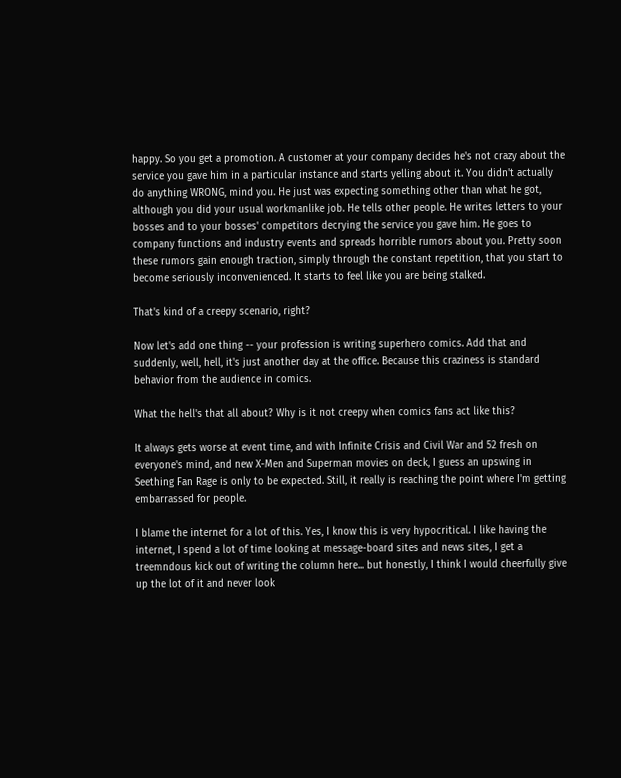happy. So you get a promotion. A customer at your company decides he's not crazy about the service you gave him in a particular instance and starts yelling about it. You didn't actually do anything WRONG, mind you. He just was expecting something other than what he got, although you did your usual workmanlike job. He tells other people. He writes letters to your bosses and to your bosses' competitors decrying the service you gave him. He goes to company functions and industry events and spreads horrible rumors about you. Pretty soon these rumors gain enough traction, simply through the constant repetition, that you start to become seriously inconvenienced. It starts to feel like you are being stalked.

That's kind of a creepy scenario, right?

Now let's add one thing -- your profession is writing superhero comics. Add that and suddenly, well, hell, it's just another day at the office. Because this craziness is standard behavior from the audience in comics.

What the hell's that all about? Why is it not creepy when comics fans act like this?

It always gets worse at event time, and with Infinite Crisis and Civil War and 52 fresh on everyone's mind, and new X-Men and Superman movies on deck, I guess an upswing in Seething Fan Rage is only to be expected. Still, it really is reaching the point where I'm getting embarrassed for people.

I blame the internet for a lot of this. Yes, I know this is very hypocritical. I like having the internet, I spend a lot of time looking at message-board sites and news sites, I get a treemndous kick out of writing the column here... but honestly, I think I would cheerfully give up the lot of it and never look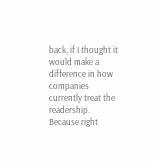back, if I thought it would make a difference in how companies currently treat the readership. Because right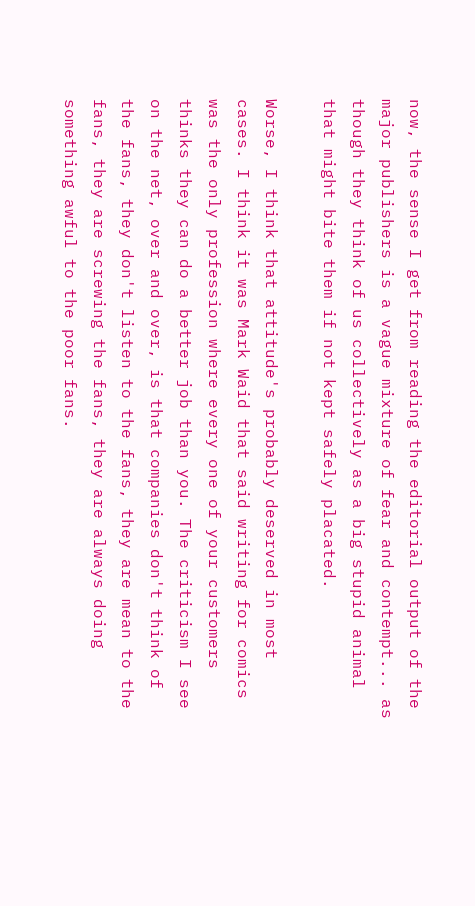now, the sense I get from reading the editorial output of the major publishers is a vague mixture of fear and contempt... as though they think of us collectively as a big stupid animal that might bite them if not kept safely placated.

Worse, I think that attitude's probably deserved in most cases. I think it was Mark Waid that said writing for comics was the only profession where every one of your customers thinks they can do a better job than you. The criticism I see on the net, over and over, is that companies don't think of the fans, they don't listen to the fans, they are mean to the fans, they are screwing the fans, they are always doing something awful to the poor fans.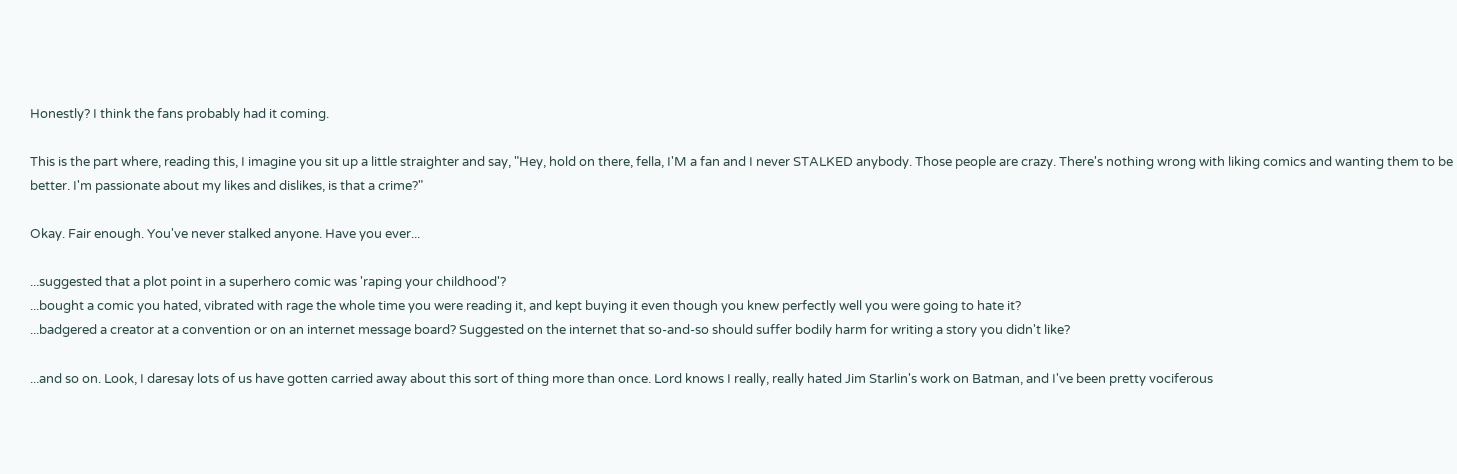Honestly? I think the fans probably had it coming.

This is the part where, reading this, I imagine you sit up a little straighter and say, "Hey, hold on there, fella, I'M a fan and I never STALKED anybody. Those people are crazy. There's nothing wrong with liking comics and wanting them to be better. I'm passionate about my likes and dislikes, is that a crime?"

Okay. Fair enough. You've never stalked anyone. Have you ever...

...suggested that a plot point in a superhero comic was 'raping your childhood'?
...bought a comic you hated, vibrated with rage the whole time you were reading it, and kept buying it even though you knew perfectly well you were going to hate it?
...badgered a creator at a convention or on an internet message board? Suggested on the internet that so-and-so should suffer bodily harm for writing a story you didn't like?

...and so on. Look, I daresay lots of us have gotten carried away about this sort of thing more than once. Lord knows I really, really hated Jim Starlin's work on Batman, and I've been pretty vociferous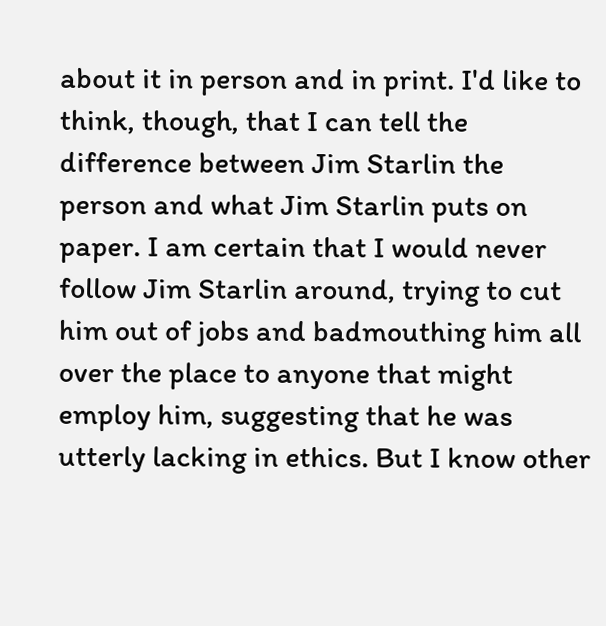about it in person and in print. I'd like to think, though, that I can tell the difference between Jim Starlin the person and what Jim Starlin puts on paper. I am certain that I would never follow Jim Starlin around, trying to cut him out of jobs and badmouthing him all over the place to anyone that might employ him, suggesting that he was utterly lacking in ethics. But I know other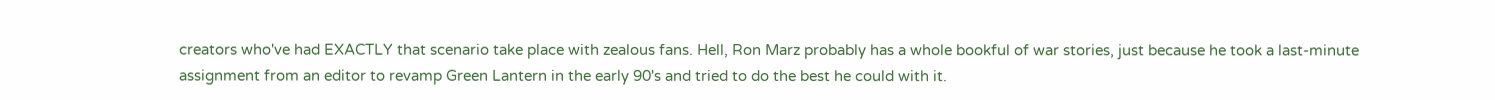creators who've had EXACTLY that scenario take place with zealous fans. Hell, Ron Marz probably has a whole bookful of war stories, just because he took a last-minute assignment from an editor to revamp Green Lantern in the early 90's and tried to do the best he could with it.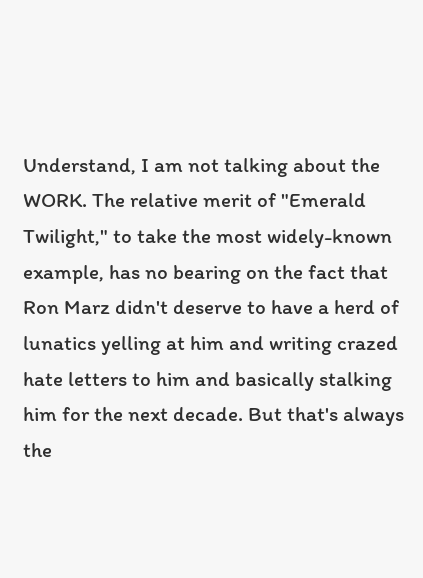Understand, I am not talking about the WORK. The relative merit of "Emerald Twilight," to take the most widely-known example, has no bearing on the fact that Ron Marz didn't deserve to have a herd of lunatics yelling at him and writing crazed hate letters to him and basically stalking him for the next decade. But that's always the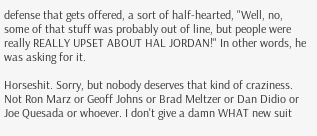defense that gets offered, a sort of half-hearted, "Well, no, some of that stuff was probably out of line, but people were really REALLY UPSET ABOUT HAL JORDAN!" In other words, he was asking for it.

Horseshit. Sorry, but nobody deserves that kind of craziness. Not Ron Marz or Geoff Johns or Brad Meltzer or Dan Didio or Joe Quesada or whoever. I don't give a damn WHAT new suit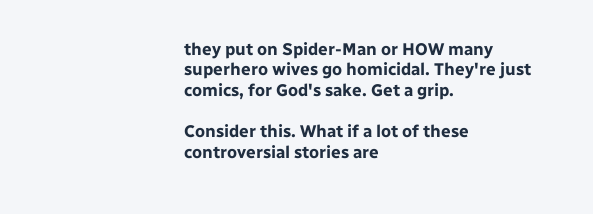they put on Spider-Man or HOW many superhero wives go homicidal. They're just comics, for God's sake. Get a grip.

Consider this. What if a lot of these controversial stories are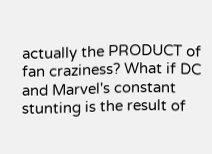actually the PRODUCT of fan craziness? What if DC and Marvel's constant stunting is the result of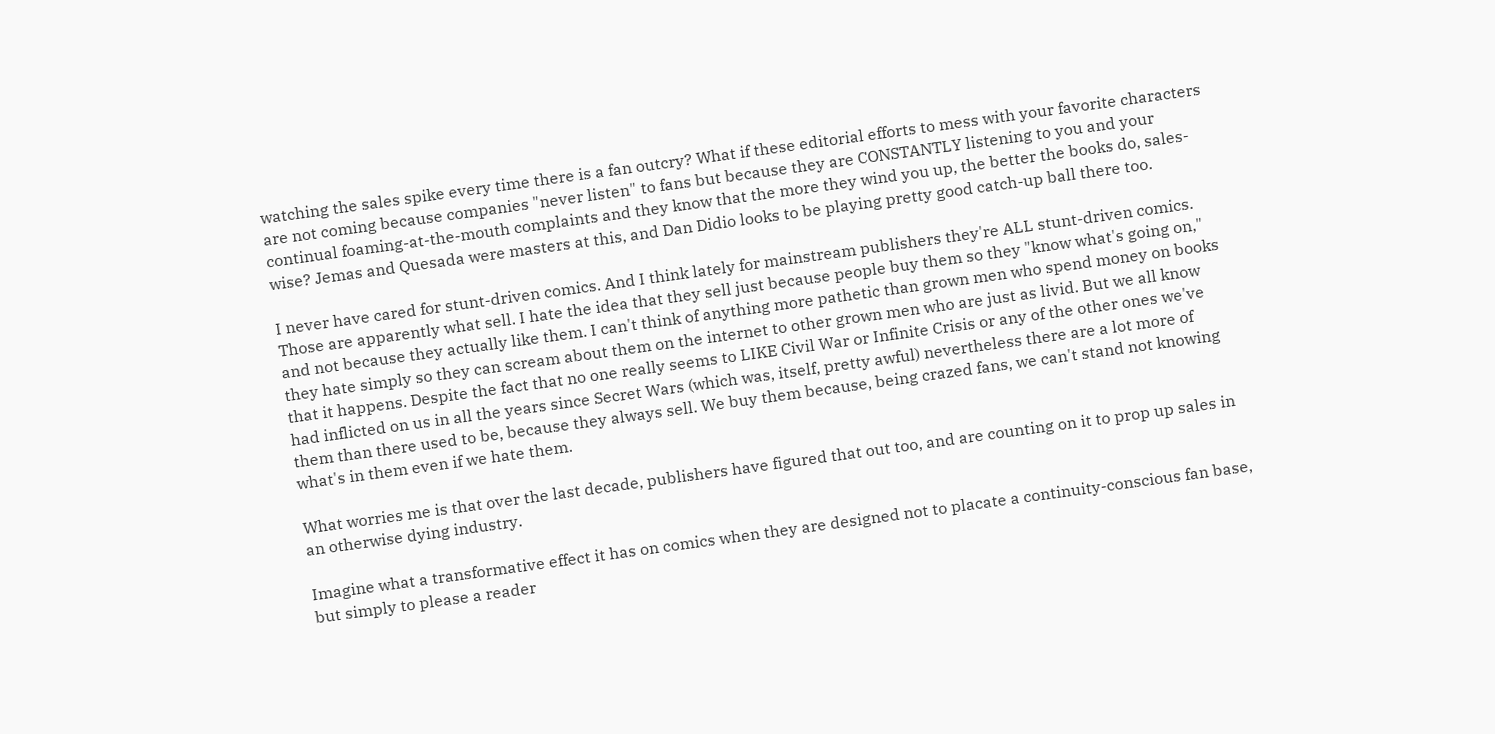watching the sales spike every time there is a fan outcry? What if these editorial efforts to mess with your favorite characters are not coming because companies "never listen" to fans but because they are CONSTANTLY listening to you and your continual foaming-at-the-mouth complaints and they know that the more they wind you up, the better the books do, sales-wise? Jemas and Quesada were masters at this, and Dan Didio looks to be playing pretty good catch-up ball there too.

I never have cared for stunt-driven comics. And I think lately for mainstream publishers they're ALL stunt-driven comics. Those are apparently what sell. I hate the idea that they sell just because people buy them so they "know what's going on," and not because they actually like them. I can't think of anything more pathetic than grown men who spend money on books they hate simply so they can scream about them on the internet to other grown men who are just as livid. But we all know that it happens. Despite the fact that no one really seems to LIKE Civil War or Infinite Crisis or any of the other ones we've had inflicted on us in all the years since Secret Wars (which was, itself, pretty awful) nevertheless there are a lot more of them than there used to be, because they always sell. We buy them because, being crazed fans, we can't stand not knowing what's in them even if we hate them.

What worries me is that over the last decade, publishers have figured that out too, and are counting on it to prop up sales in an otherwise dying industry.

Imagine what a transformative effect it has on comics when they are designed not to placate a continuity-conscious fan base, but simply to please a reader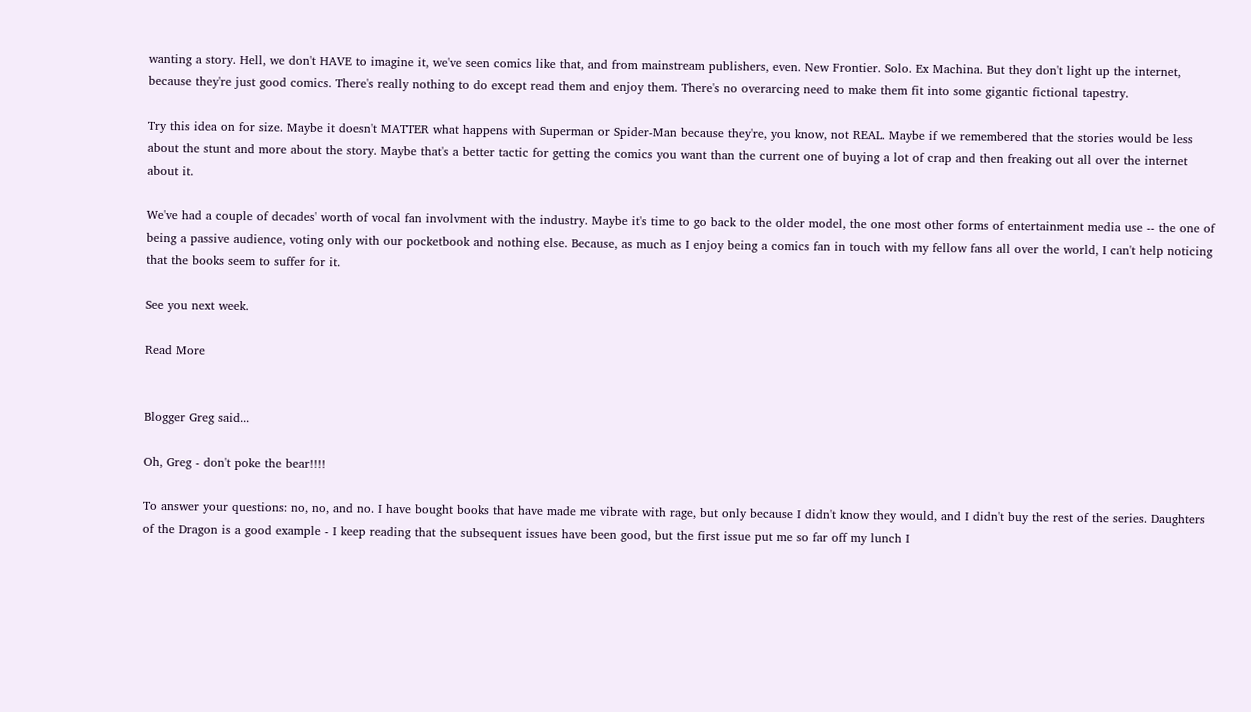wanting a story. Hell, we don't HAVE to imagine it, we've seen comics like that, and from mainstream publishers, even. New Frontier. Solo. Ex Machina. But they don't light up the internet, because they're just good comics. There's really nothing to do except read them and enjoy them. There's no overarcing need to make them fit into some gigantic fictional tapestry.

Try this idea on for size. Maybe it doesn't MATTER what happens with Superman or Spider-Man because they're, you know, not REAL. Maybe if we remembered that the stories would be less about the stunt and more about the story. Maybe that's a better tactic for getting the comics you want than the current one of buying a lot of crap and then freaking out all over the internet about it.

We've had a couple of decades' worth of vocal fan involvment with the industry. Maybe it's time to go back to the older model, the one most other forms of entertainment media use -- the one of being a passive audience, voting only with our pocketbook and nothing else. Because, as much as I enjoy being a comics fan in touch with my fellow fans all over the world, I can't help noticing that the books seem to suffer for it.

See you next week.

Read More


Blogger Greg said...

Oh, Greg - don't poke the bear!!!!

To answer your questions: no, no, and no. I have bought books that have made me vibrate with rage, but only because I didn't know they would, and I didn't buy the rest of the series. Daughters of the Dragon is a good example - I keep reading that the subsequent issues have been good, but the first issue put me so far off my lunch I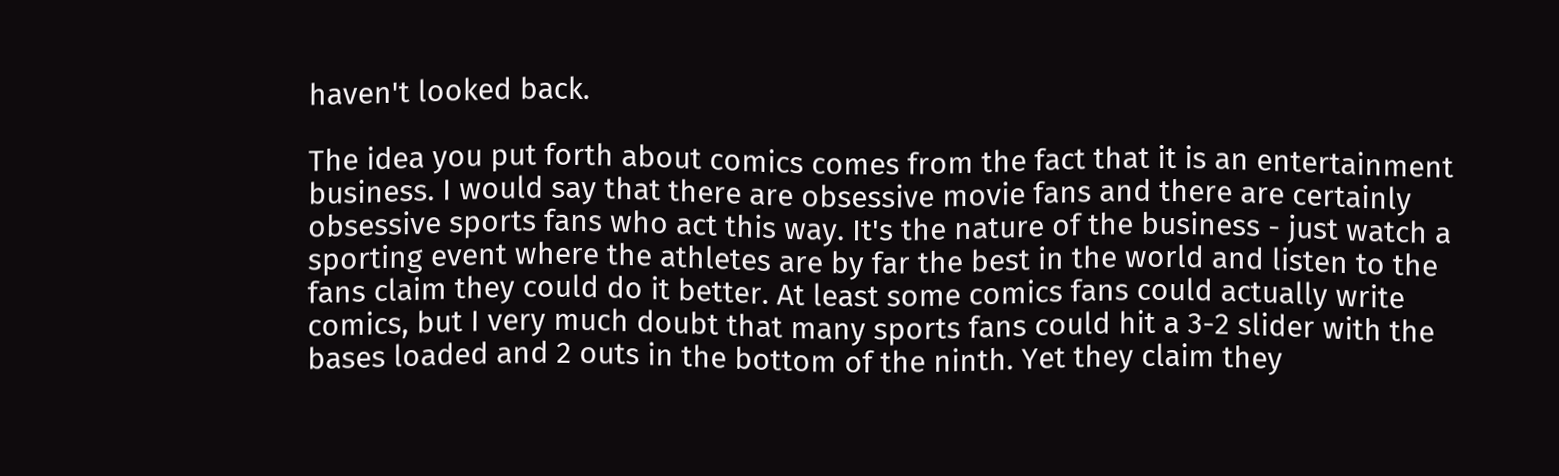haven't looked back.

The idea you put forth about comics comes from the fact that it is an entertainment business. I would say that there are obsessive movie fans and there are certainly obsessive sports fans who act this way. It's the nature of the business - just watch a sporting event where the athletes are by far the best in the world and listen to the fans claim they could do it better. At least some comics fans could actually write comics, but I very much doubt that many sports fans could hit a 3-2 slider with the bases loaded and 2 outs in the bottom of the ninth. Yet they claim they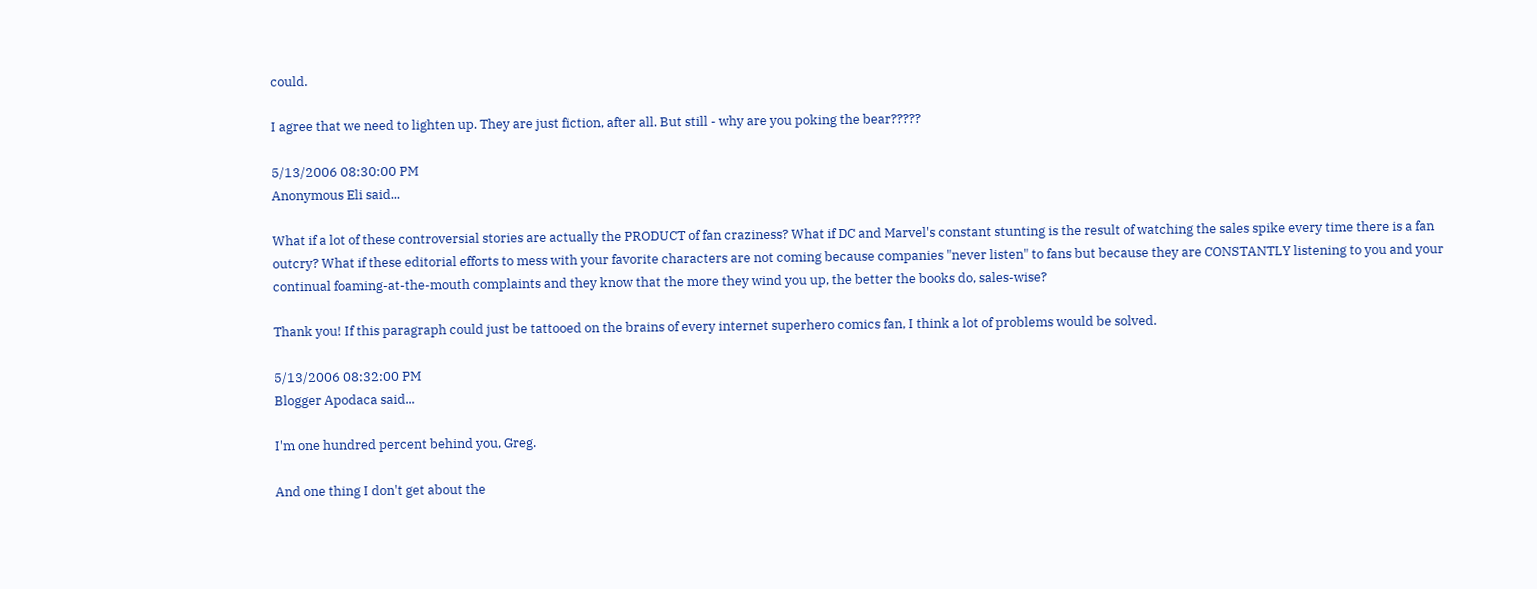could.

I agree that we need to lighten up. They are just fiction, after all. But still - why are you poking the bear?????

5/13/2006 08:30:00 PM
Anonymous Eli said...

What if a lot of these controversial stories are actually the PRODUCT of fan craziness? What if DC and Marvel's constant stunting is the result of watching the sales spike every time there is a fan outcry? What if these editorial efforts to mess with your favorite characters are not coming because companies "never listen" to fans but because they are CONSTANTLY listening to you and your continual foaming-at-the-mouth complaints and they know that the more they wind you up, the better the books do, sales-wise?

Thank you! If this paragraph could just be tattooed on the brains of every internet superhero comics fan, I think a lot of problems would be solved.

5/13/2006 08:32:00 PM
Blogger Apodaca said...

I'm one hundred percent behind you, Greg.

And one thing I don't get about the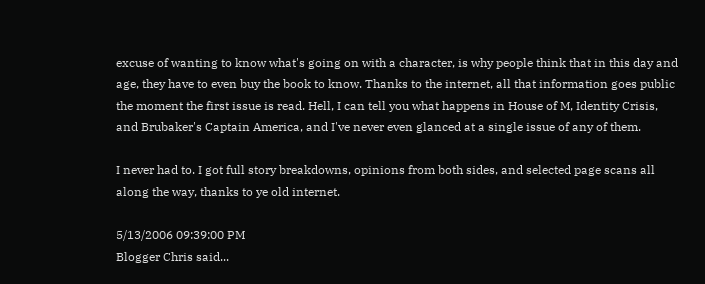excuse of wanting to know what's going on with a character, is why people think that in this day and age, they have to even buy the book to know. Thanks to the internet, all that information goes public the moment the first issue is read. Hell, I can tell you what happens in House of M, Identity Crisis, and Brubaker's Captain America, and I've never even glanced at a single issue of any of them.

I never had to. I got full story breakdowns, opinions from both sides, and selected page scans all along the way, thanks to ye old internet.

5/13/2006 09:39:00 PM
Blogger Chris said...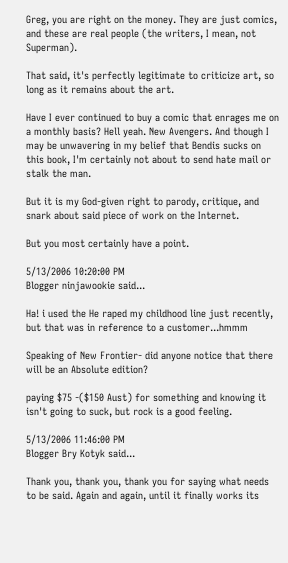Greg, you are right on the money. They are just comics, and these are real people (the writers, I mean, not Superman).

That said, it's perfectly legitimate to criticize art, so long as it remains about the art.

Have I ever continued to buy a comic that enrages me on a monthly basis? Hell yeah. New Avengers. And though I may be unwavering in my belief that Bendis sucks on this book, I'm certainly not about to send hate mail or stalk the man.

But it is my God-given right to parody, critique, and snark about said piece of work on the Internet.

But you most certainly have a point.

5/13/2006 10:20:00 PM
Blogger ninjawookie said...

Ha! i used the He raped my childhood line just recently, but that was in reference to a customer...hmmm

Speaking of New Frontier- did anyone notice that there will be an Absolute edition?

paying $75 -($150 Aust) for something and knowing it isn't going to suck, but rock is a good feeling.

5/13/2006 11:46:00 PM
Blogger Bry Kotyk said...

Thank you, thank you, thank you for saying what needs to be said. Again and again, until it finally works its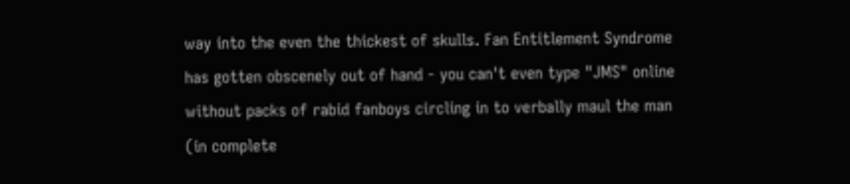way into the even the thickest of skulls. Fan Entitlement Syndrome has gotten obscenely out of hand - you can't even type "JMS" online without packs of rabid fanboys circling in to verbally maul the man (in complete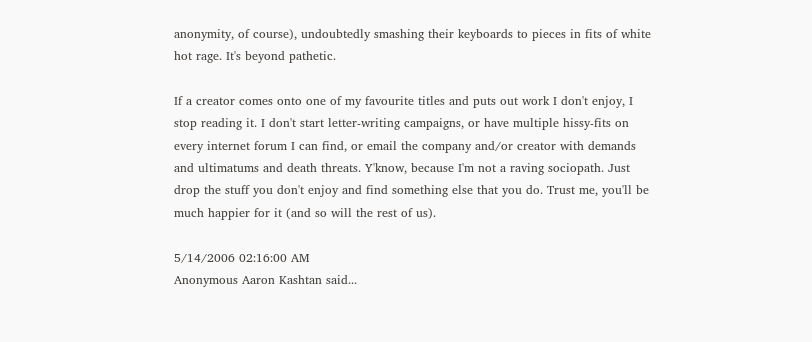anonymity, of course), undoubtedly smashing their keyboards to pieces in fits of white hot rage. It's beyond pathetic.

If a creator comes onto one of my favourite titles and puts out work I don't enjoy, I stop reading it. I don't start letter-writing campaigns, or have multiple hissy-fits on every internet forum I can find, or email the company and/or creator with demands and ultimatums and death threats. Y'know, because I'm not a raving sociopath. Just drop the stuff you don't enjoy and find something else that you do. Trust me, you'll be much happier for it (and so will the rest of us).

5/14/2006 02:16:00 AM
Anonymous Aaron Kashtan said...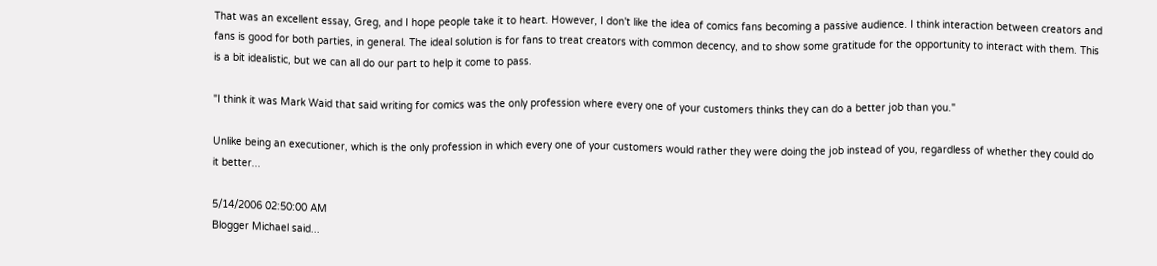That was an excellent essay, Greg, and I hope people take it to heart. However, I don't like the idea of comics fans becoming a passive audience. I think interaction between creators and fans is good for both parties, in general. The ideal solution is for fans to treat creators with common decency, and to show some gratitude for the opportunity to interact with them. This is a bit idealistic, but we can all do our part to help it come to pass.

"I think it was Mark Waid that said writing for comics was the only profession where every one of your customers thinks they can do a better job than you."

Unlike being an executioner, which is the only profession in which every one of your customers would rather they were doing the job instead of you, regardless of whether they could do it better...

5/14/2006 02:50:00 AM
Blogger Michael said...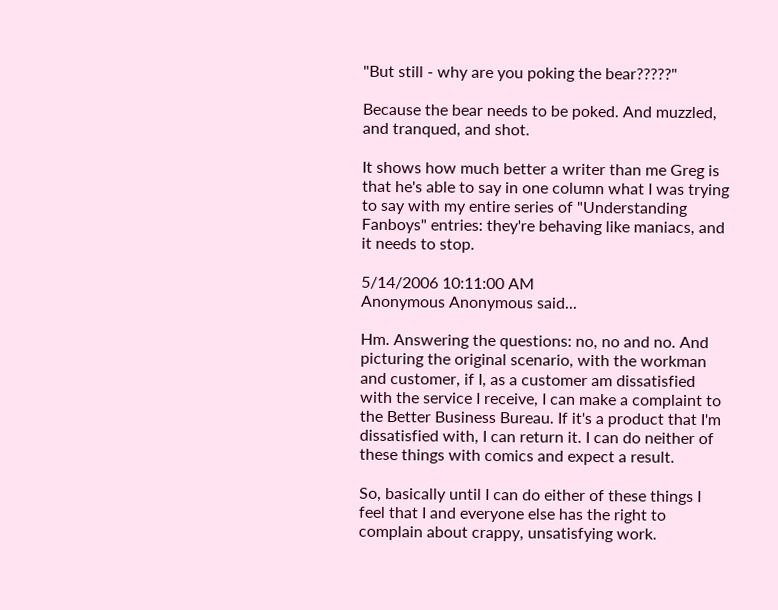"But still - why are you poking the bear?????"

Because the bear needs to be poked. And muzzled, and tranqued, and shot.

It shows how much better a writer than me Greg is that he's able to say in one column what I was trying to say with my entire series of "Understanding Fanboys" entries: they're behaving like maniacs, and it needs to stop.

5/14/2006 10:11:00 AM
Anonymous Anonymous said...

Hm. Answering the questions: no, no and no. And picturing the original scenario, with the workman and customer, if I, as a customer am dissatisfied with the service I receive, I can make a complaint to the Better Business Bureau. If it's a product that I'm dissatisfied with, I can return it. I can do neither of these things with comics and expect a result.

So, basically until I can do either of these things I feel that I and everyone else has the right to complain about crappy, unsatisfying work.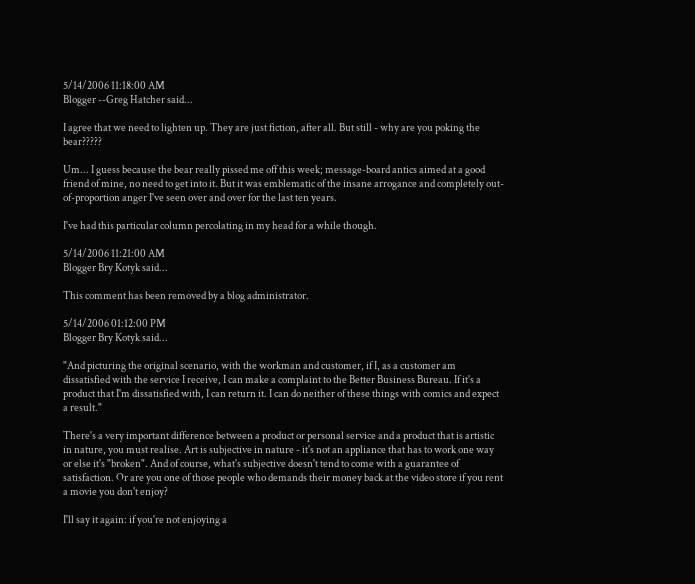5/14/2006 11:18:00 AM
Blogger --Greg Hatcher said...

I agree that we need to lighten up. They are just fiction, after all. But still - why are you poking the bear?????

Um... I guess because the bear really pissed me off this week; message-board antics aimed at a good friend of mine, no need to get into it. But it was emblematic of the insane arrogance and completely out-of-proportion anger I've seen over and over for the last ten years.

I've had this particular column percolating in my head for a while though.

5/14/2006 11:21:00 AM
Blogger Bry Kotyk said...

This comment has been removed by a blog administrator.

5/14/2006 01:12:00 PM
Blogger Bry Kotyk said...

"And picturing the original scenario, with the workman and customer, if I, as a customer am dissatisfied with the service I receive, I can make a complaint to the Better Business Bureau. If it's a product that I'm dissatisfied with, I can return it. I can do neither of these things with comics and expect a result."

There's a very important difference between a product or personal service and a product that is artistic in nature, you must realise. Art is subjective in nature - it's not an appliance that has to work one way or else it's "broken". And of course, what's subjective doesn't tend to come with a guarantee of satisfaction. Or are you one of those people who demands their money back at the video store if you rent a movie you don't enjoy?

I'll say it again: if you're not enjoying a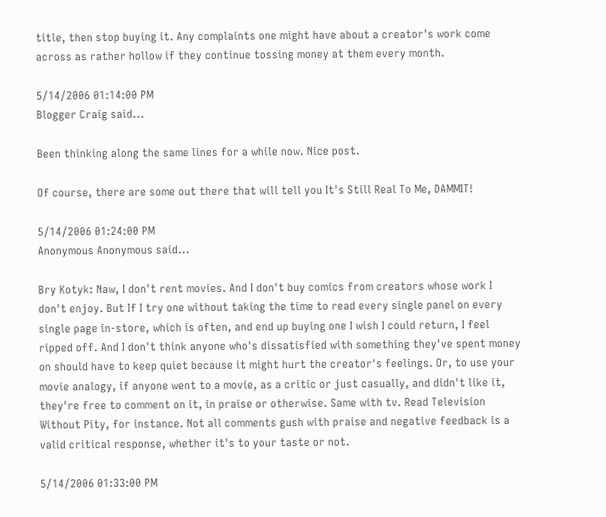title, then stop buying it. Any complaints one might have about a creator's work come across as rather hollow if they continue tossing money at them every month.

5/14/2006 01:14:00 PM
Blogger Craig said...

Been thinking along the same lines for a while now. Nice post.

Of course, there are some out there that will tell you It's Still Real To Me, DAMMIT!

5/14/2006 01:24:00 PM
Anonymous Anonymous said...

Bry Kotyk: Naw, I don't rent movies. And I don't buy comics from creators whose work I don't enjoy. But If I try one without taking the time to read every single panel on every single page in-store, which is often, and end up buying one I wish I could return, I feel ripped off. And I don't think anyone who's dissatisfied with something they've spent money on should have to keep quiet because it might hurt the creator's feelings. Or, to use your movie analogy, if anyone went to a movie, as a critic or just casually, and didn't like it, they're free to comment on it, in praise or otherwise. Same with tv. Read Television Without Pity, for instance. Not all comments gush with praise and negative feedback is a valid critical response, whether it's to your taste or not.

5/14/2006 01:33:00 PM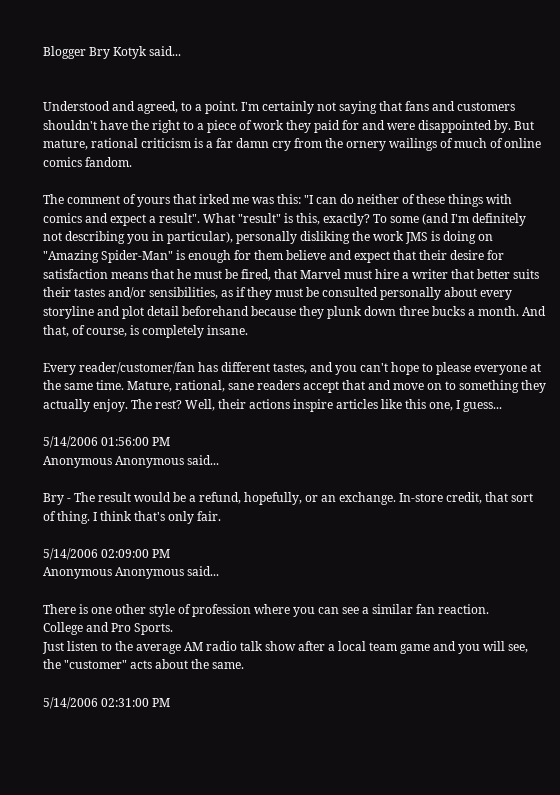Blogger Bry Kotyk said...


Understood and agreed, to a point. I'm certainly not saying that fans and customers shouldn't have the right to a piece of work they paid for and were disappointed by. But mature, rational criticism is a far damn cry from the ornery wailings of much of online comics fandom.

The comment of yours that irked me was this: "I can do neither of these things with comics and expect a result". What "result" is this, exactly? To some (and I'm definitely not describing you in particular), personally disliking the work JMS is doing on "Amazing Spider-Man" is enough for them believe and expect that their desire for satisfaction means that he must be fired, that Marvel must hire a writer that better suits their tastes and/or sensibilities, as if they must be consulted personally about every storyline and plot detail beforehand because they plunk down three bucks a month. And that, of course, is completely insane.

Every reader/customer/fan has different tastes, and you can't hope to please everyone at the same time. Mature, rational, sane readers accept that and move on to something they actually enjoy. The rest? Well, their actions inspire articles like this one, I guess...

5/14/2006 01:56:00 PM
Anonymous Anonymous said...

Bry - The result would be a refund, hopefully, or an exchange. In-store credit, that sort of thing. I think that's only fair.

5/14/2006 02:09:00 PM
Anonymous Anonymous said...

There is one other style of profession where you can see a similar fan reaction.
College and Pro Sports.
Just listen to the average AM radio talk show after a local team game and you will see, the "customer" acts about the same.

5/14/2006 02:31:00 PM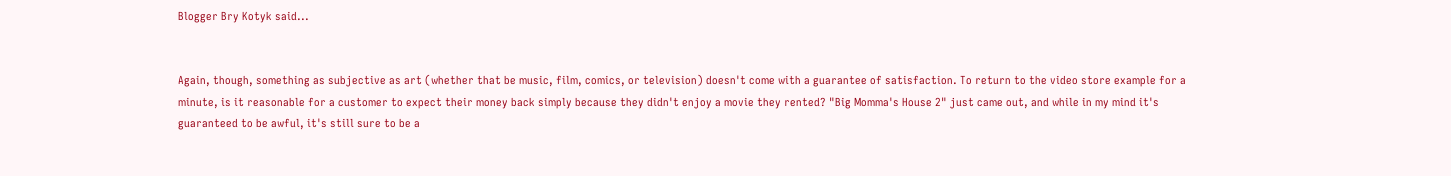Blogger Bry Kotyk said...


Again, though, something as subjective as art (whether that be music, film, comics, or television) doesn't come with a guarantee of satisfaction. To return to the video store example for a minute, is it reasonable for a customer to expect their money back simply because they didn't enjoy a movie they rented? "Big Momma's House 2" just came out, and while in my mind it's guaranteed to be awful, it's still sure to be a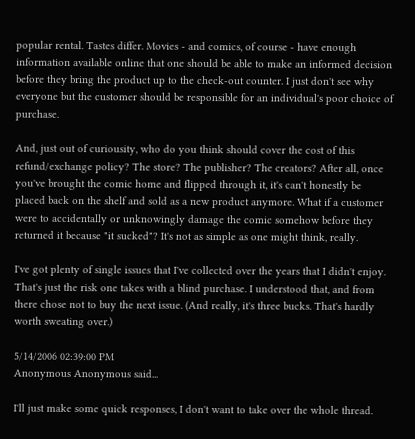popular rental. Tastes differ. Movies - and comics, of course - have enough information available online that one should be able to make an informed decision before they bring the product up to the check-out counter. I just don't see why everyone but the customer should be responsible for an individual's poor choice of purchase.

And, just out of curiousity, who do you think should cover the cost of this refund/exchange policy? The store? The publisher? The creators? After all, once you've brought the comic home and flipped through it, it's can't honestly be placed back on the shelf and sold as a new product anymore. What if a customer were to accidentally or unknowingly damage the comic somehow before they returned it because "it sucked"? It's not as simple as one might think, really.

I've got plenty of single issues that I've collected over the years that I didn't enjoy. That's just the risk one takes with a blind purchase. I understood that, and from there chose not to buy the next issue. (And really, it's three bucks. That's hardly worth sweating over.)

5/14/2006 02:39:00 PM
Anonymous Anonymous said...

I'll just make some quick responses, I don't want to take over the whole thread.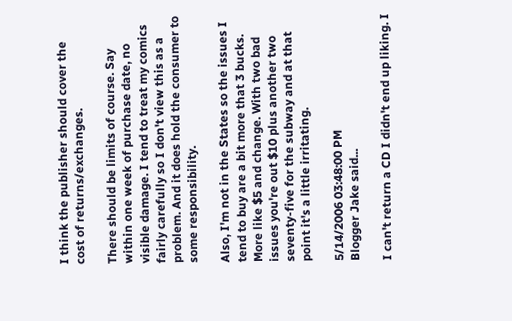I think the publisher should cover the cost of returns/exchanges.

There should be limits of course. Say within one week of purchase date, no visible damage. I tend to treat my comics fairly carefully so I don't view this as a problem. And it does hold the consumer to some responsibility.

Also, I'm not in the States so the issues I tend to buy are a bit more that 3 bucks. More like $5 and change. With two bad issues you're out $10 plus another two seventy-five for the subway and at that point it's a little irritating.

5/14/2006 03:48:00 PM
Blogger Jake said...

I can't return a CD I didn't end up liking. I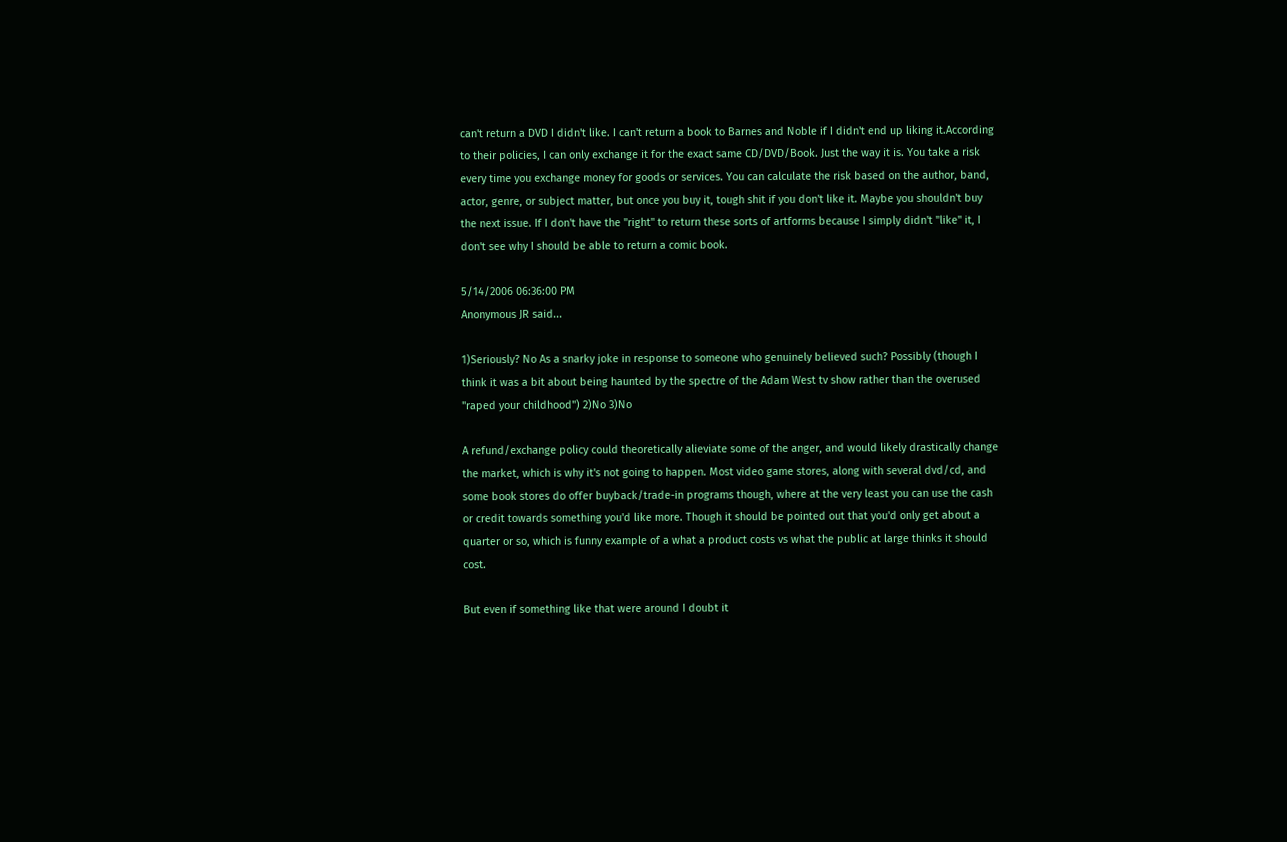can't return a DVD I didn't like. I can't return a book to Barnes and Noble if I didn't end up liking it.According to their policies, I can only exchange it for the exact same CD/DVD/Book. Just the way it is. You take a risk every time you exchange money for goods or services. You can calculate the risk based on the author, band, actor, genre, or subject matter, but once you buy it, tough shit if you don't like it. Maybe you shouldn't buy the next issue. If I don't have the "right" to return these sorts of artforms because I simply didn't "like" it, I don't see why I should be able to return a comic book.

5/14/2006 06:36:00 PM
Anonymous JR said...

1)Seriously? No As a snarky joke in response to someone who genuinely believed such? Possibly (though I think it was a bit about being haunted by the spectre of the Adam West tv show rather than the overused "raped your childhood") 2)No 3)No

A refund/exchange policy could theoretically alieviate some of the anger, and would likely drastically change the market, which is why it's not going to happen. Most video game stores, along with several dvd/cd, and some book stores do offer buyback/trade-in programs though, where at the very least you can use the cash or credit towards something you'd like more. Though it should be pointed out that you'd only get about a quarter or so, which is funny example of a what a product costs vs what the public at large thinks it should cost.

But even if something like that were around I doubt it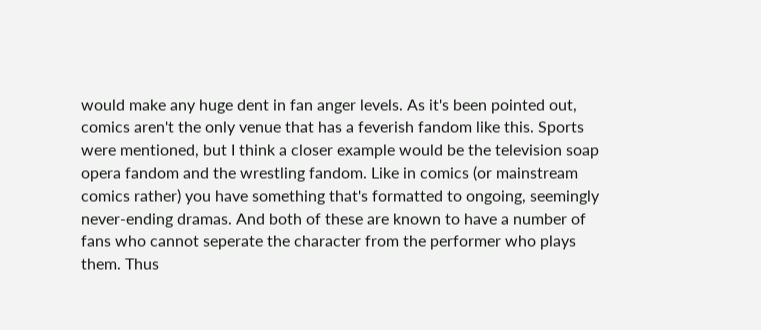would make any huge dent in fan anger levels. As it's been pointed out, comics aren't the only venue that has a feverish fandom like this. Sports were mentioned, but I think a closer example would be the television soap opera fandom and the wrestling fandom. Like in comics (or mainstream comics rather) you have something that's formatted to ongoing, seemingly never-ending dramas. And both of these are known to have a number of fans who cannot seperate the character from the performer who plays them. Thus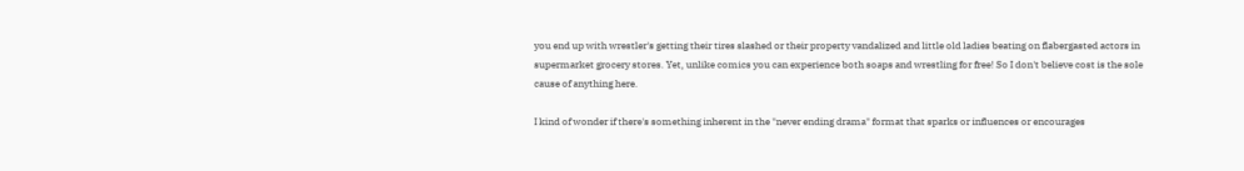you end up with wrestler's getting their tires slashed or their property vandalized and little old ladies beating on flabergasted actors in supermarket grocery stores. Yet, unlike comics you can experience both soaps and wrestling for free! So I don't believe cost is the sole cause of anything here.

I kind of wonder if there's something inherent in the "never ending drama" format that sparks or influences or encourages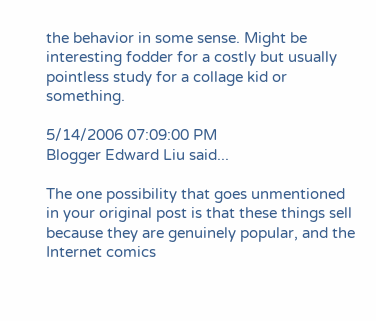the behavior in some sense. Might be interesting fodder for a costly but usually pointless study for a collage kid or something.

5/14/2006 07:09:00 PM
Blogger Edward Liu said...

The one possibility that goes unmentioned in your original post is that these things sell because they are genuinely popular, and the Internet comics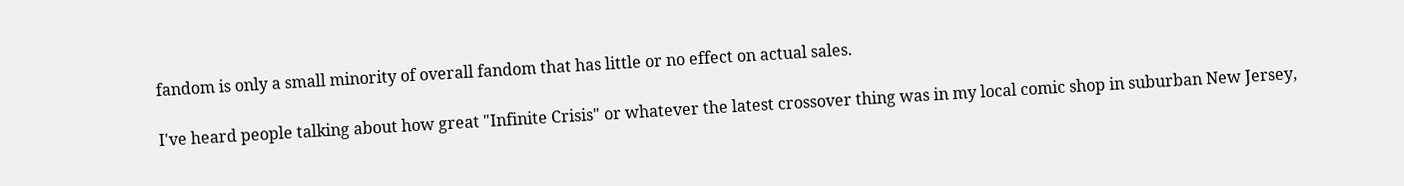fandom is only a small minority of overall fandom that has little or no effect on actual sales.

I've heard people talking about how great "Infinite Crisis" or whatever the latest crossover thing was in my local comic shop in suburban New Jersey,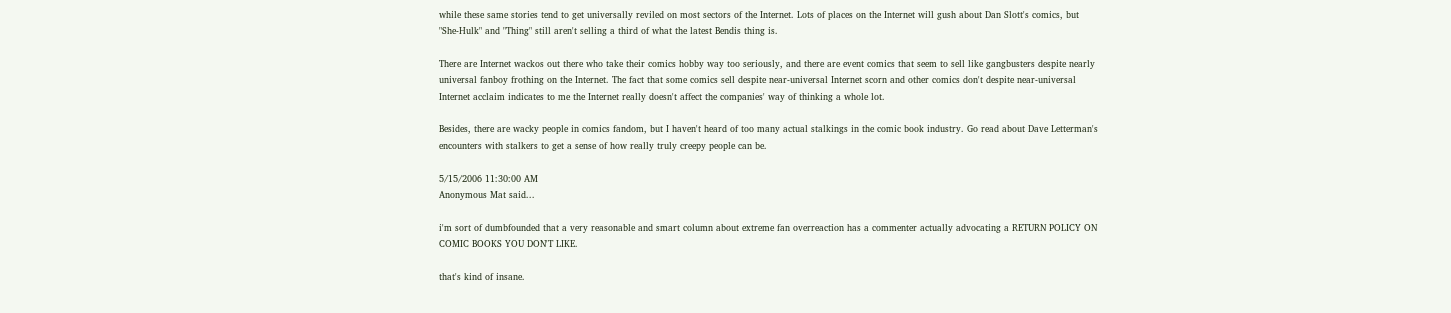while these same stories tend to get universally reviled on most sectors of the Internet. Lots of places on the Internet will gush about Dan Slott's comics, but "She-Hulk" and "Thing" still aren't selling a third of what the latest Bendis thing is.

There are Internet wackos out there who take their comics hobby way too seriously, and there are event comics that seem to sell like gangbusters despite nearly universal fanboy frothing on the Internet. The fact that some comics sell despite near-universal Internet scorn and other comics don't despite near-universal Internet acclaim indicates to me the Internet really doesn't affect the companies' way of thinking a whole lot.

Besides, there are wacky people in comics fandom, but I haven't heard of too many actual stalkings in the comic book industry. Go read about Dave Letterman's encounters with stalkers to get a sense of how really truly creepy people can be.

5/15/2006 11:30:00 AM
Anonymous Mat said...

i'm sort of dumbfounded that a very reasonable and smart column about extreme fan overreaction has a commenter actually advocating a RETURN POLICY ON COMIC BOOKS YOU DON'T LIKE.

that's kind of insane.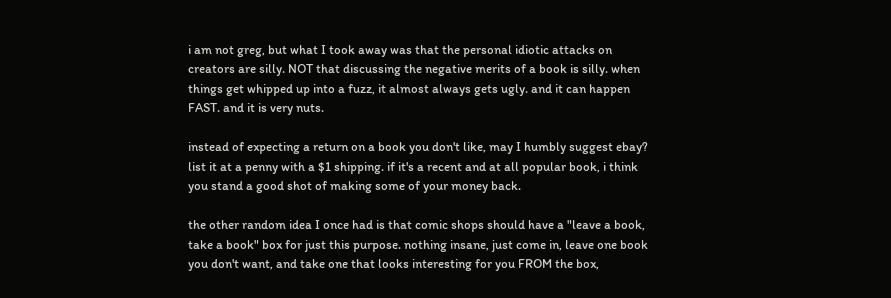i am not greg, but what I took away was that the personal idiotic attacks on creators are silly. NOT that discussing the negative merits of a book is silly. when things get whipped up into a fuzz, it almost always gets ugly. and it can happen FAST. and it is very nuts.

instead of expecting a return on a book you don't like, may I humbly suggest ebay? list it at a penny with a $1 shipping. if it's a recent and at all popular book, i think you stand a good shot of making some of your money back.

the other random idea I once had is that comic shops should have a "leave a book, take a book" box for just this purpose. nothing insane, just come in, leave one book you don't want, and take one that looks interesting for you FROM the box,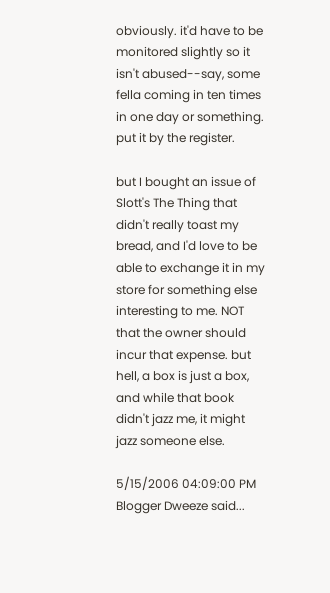obviously. it'd have to be monitored slightly so it isn't abused--say, some fella coming in ten times in one day or something. put it by the register.

but I bought an issue of Slott's The Thing that didn't really toast my bread, and I'd love to be able to exchange it in my store for something else interesting to me. NOT that the owner should incur that expense. but hell, a box is just a box, and while that book didn't jazz me, it might jazz someone else.

5/15/2006 04:09:00 PM
Blogger Dweeze said...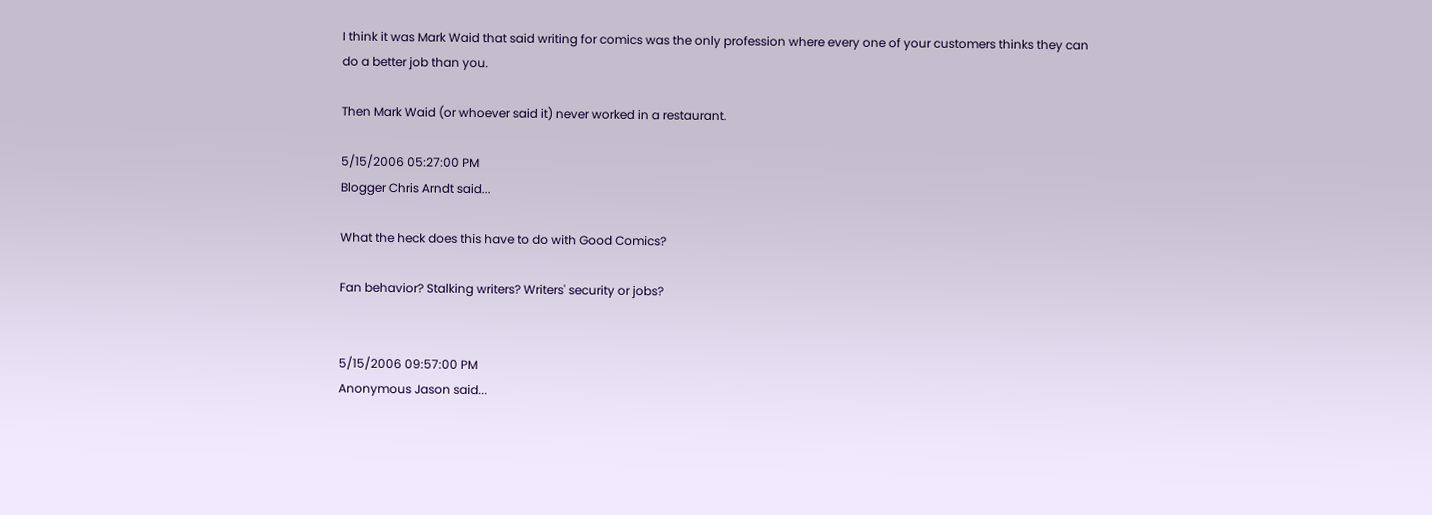I think it was Mark Waid that said writing for comics was the only profession where every one of your customers thinks they can do a better job than you.

Then Mark Waid (or whoever said it) never worked in a restaurant.

5/15/2006 05:27:00 PM
Blogger Chris Arndt said...

What the heck does this have to do with Good Comics?

Fan behavior? Stalking writers? Writers' security or jobs?


5/15/2006 09:57:00 PM
Anonymous Jason said...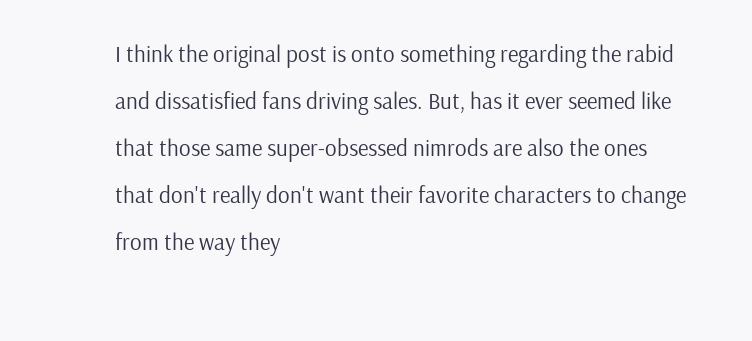I think the original post is onto something regarding the rabid and dissatisfied fans driving sales. But, has it ever seemed like that those same super-obsessed nimrods are also the ones that don't really don't want their favorite characters to change from the way they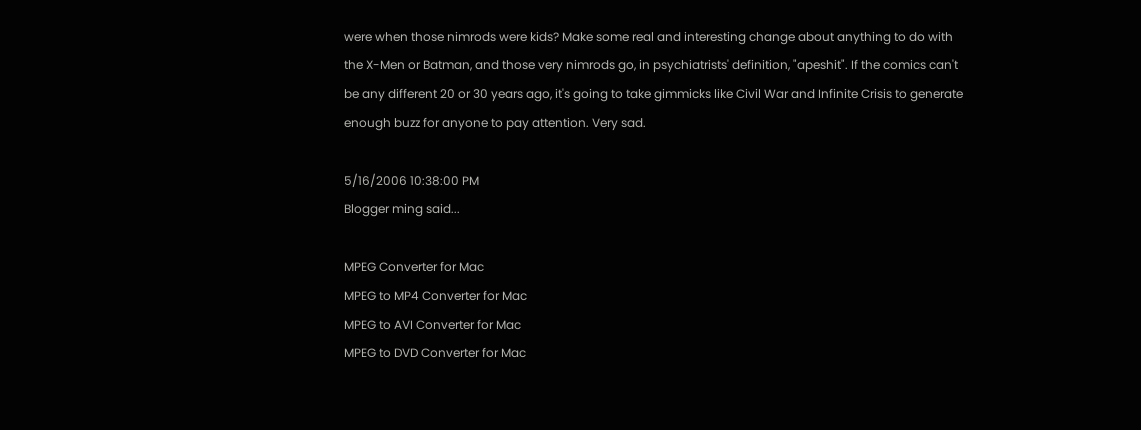were when those nimrods were kids? Make some real and interesting change about anything to do with the X-Men or Batman, and those very nimrods go, in psychiatrists' definition, "apeshit". If the comics can't be any different 20 or 30 years ago, it's going to take gimmicks like Civil War and Infinite Crisis to generate enough buzz for anyone to pay attention. Very sad.

5/16/2006 10:38:00 PM
Blogger ming said...

MPEG Converter for Mac
MPEG to MP4 Converter for Mac
MPEG to AVI Converter for Mac
MPEG to DVD Converter for Mac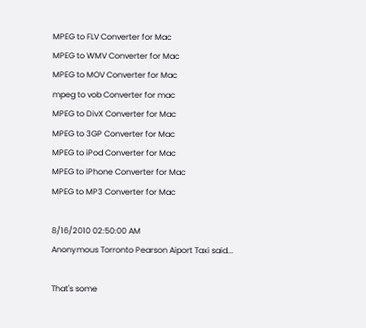MPEG to FLV Converter for Mac
MPEG to WMV Converter for Mac
MPEG to MOV Converter for Mac
mpeg to vob Converter for mac
MPEG to DivX Converter for Mac
MPEG to 3GP Converter for Mac
MPEG to iPod Converter for Mac
MPEG to iPhone Converter for Mac
MPEG to MP3 Converter for Mac

8/16/2010 02:50:00 AM
Anonymous Torronto Pearson Aiport Taxi said...

That's some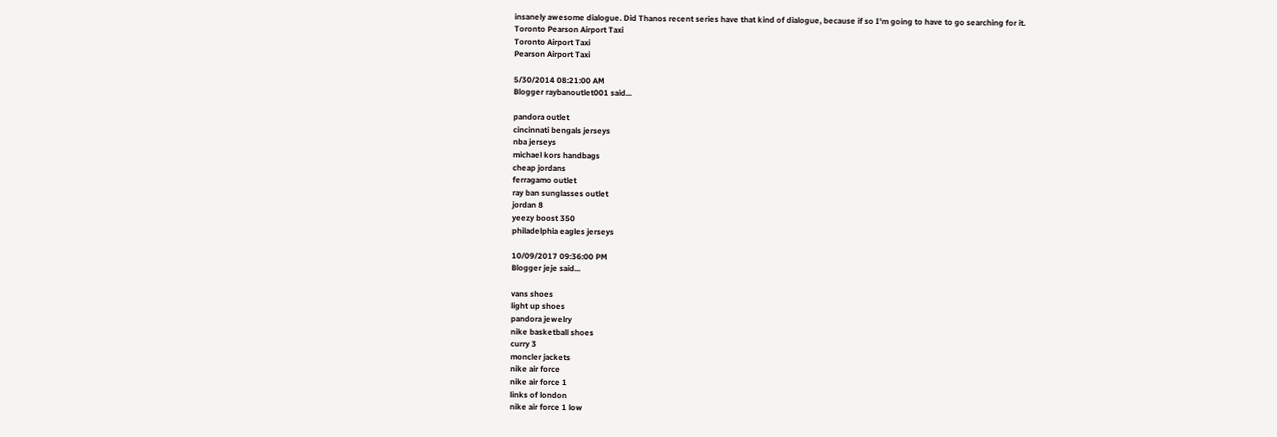insanely awesome dialogue. Did Thanos recent series have that kind of dialogue, because if so I'm going to have to go searching for it.
Toronto Pearson Airport Taxi
Toronto Airport Taxi
Pearson Airport Taxi

5/30/2014 08:21:00 AM
Blogger raybanoutlet001 said...

pandora outlet
cincinnati bengals jerseys
nba jerseys
michael kors handbags
cheap jordans
ferragamo outlet
ray ban sunglasses outlet
jordan 8
yeezy boost 350
philadelphia eagles jerseys

10/09/2017 09:36:00 PM
Blogger jeje said...

vans shoes
light up shoes
pandora jewelry
nike basketball shoes
curry 3
moncler jackets
nike air force
nike air force 1
links of london
nike air force 1 low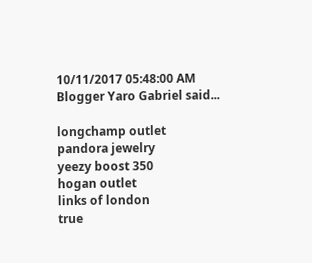10/11/2017 05:48:00 AM
Blogger Yaro Gabriel said...

longchamp outlet
pandora jewelry
yeezy boost 350
hogan outlet
links of london
true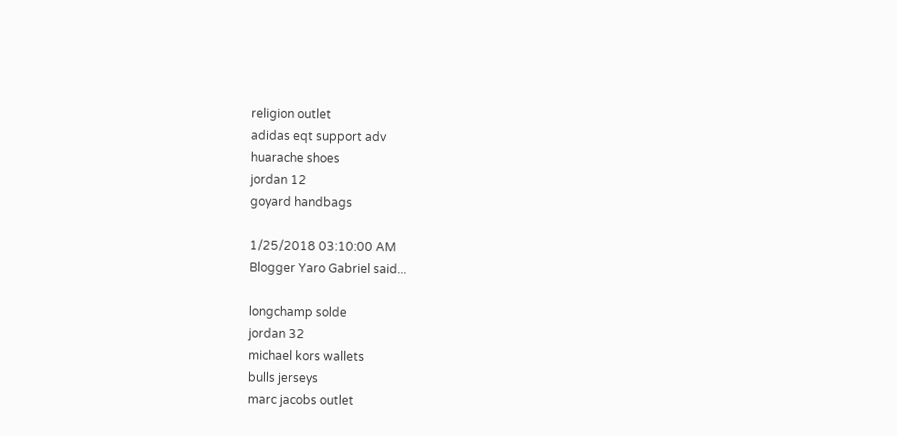religion outlet
adidas eqt support adv
huarache shoes
jordan 12
goyard handbags

1/25/2018 03:10:00 AM
Blogger Yaro Gabriel said...

longchamp solde
jordan 32
michael kors wallets
bulls jerseys
marc jacobs outlet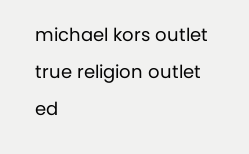michael kors outlet
true religion outlet
ed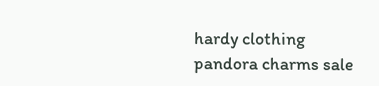hardy clothing
pandora charms sale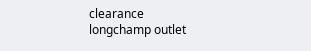clearance
longchamp outlet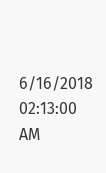6/16/2018 02:13:00 AM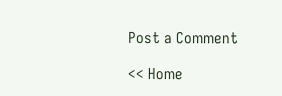Post a Comment

<< Home